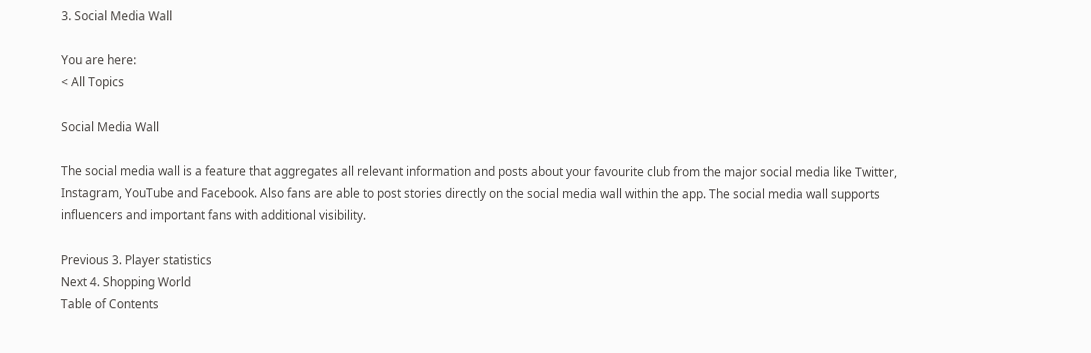3. Social Media Wall

You are here:
< All Topics

Social Media Wall

The social media wall is a feature that aggregates all relevant information and posts about your favourite club from the major social media like Twitter, Instagram, YouTube and Facebook. Also fans are able to post stories directly on the social media wall within the app. The social media wall supports influencers and important fans with additional visibility.

Previous 3. Player statistics
Next 4. Shopping World
Table of Contents